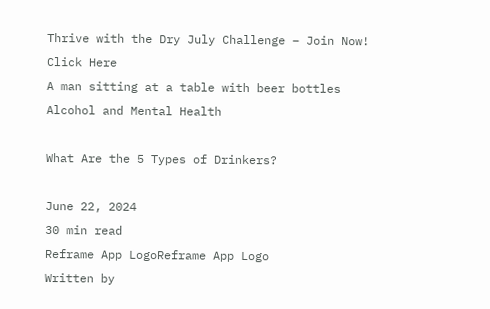Thrive with the Dry July Challenge – Join Now!
Click Here
A man sitting at a table with beer bottles
Alcohol and Mental Health

What Are the 5 Types of Drinkers?

June 22, 2024
30 min read
Reframe App LogoReframe App Logo
Written by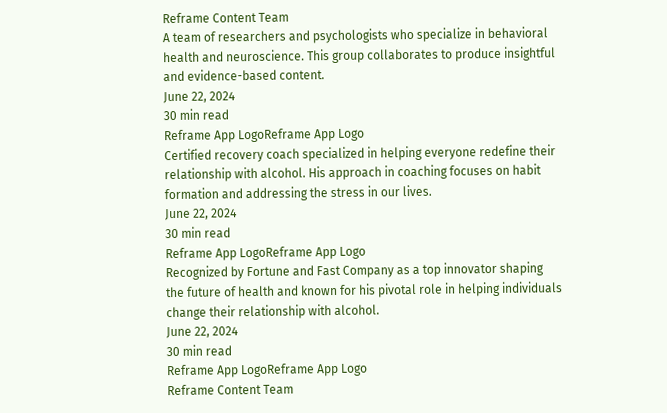Reframe Content Team
A team of researchers and psychologists who specialize in behavioral health and neuroscience. This group collaborates to produce insightful and evidence-based content.
June 22, 2024
30 min read
Reframe App LogoReframe App Logo
Certified recovery coach specialized in helping everyone redefine their relationship with alcohol. His approach in coaching focuses on habit formation and addressing the stress in our lives.
June 22, 2024
30 min read
Reframe App LogoReframe App Logo
Recognized by Fortune and Fast Company as a top innovator shaping the future of health and known for his pivotal role in helping individuals change their relationship with alcohol.
June 22, 2024
30 min read
Reframe App LogoReframe App Logo
Reframe Content Team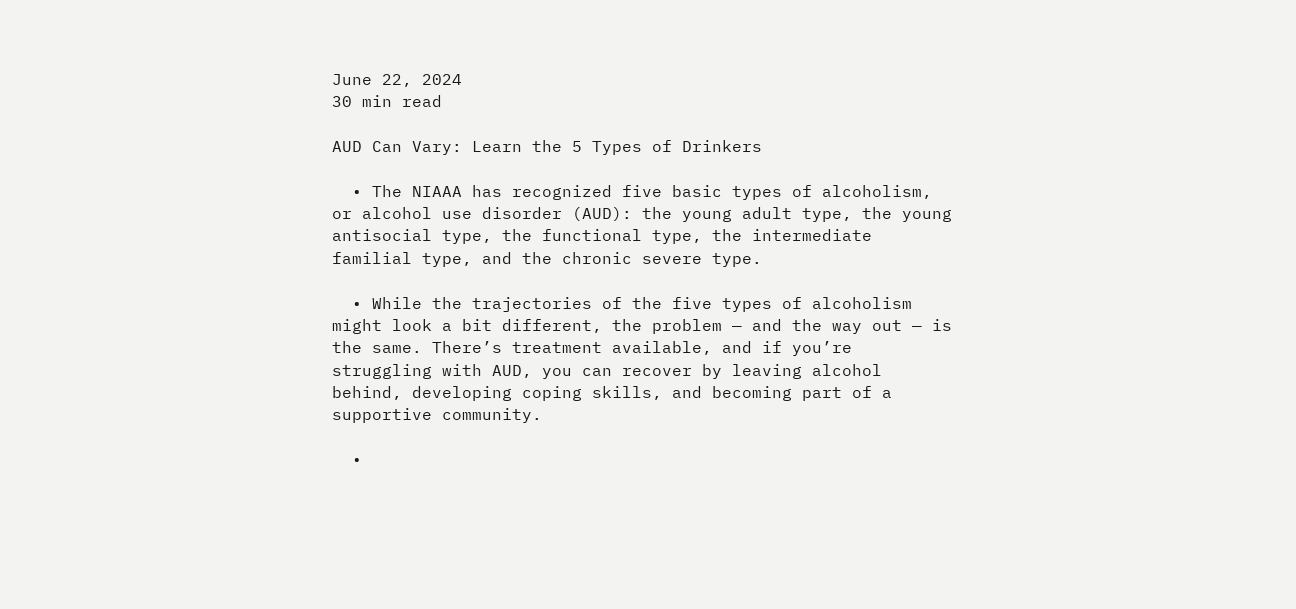June 22, 2024
30 min read

AUD Can Vary: Learn the 5 Types of Drinkers

  • The NIAAA has recognized five basic types of alcoholism, or alcohol use disorder (AUD): the young adult type, the young antisocial type, the functional type, the intermediate familial type, and the chronic severe type.

  • While the trajectories of the five types of alcoholism might look a bit different, the problem — and the way out — is the same. There’s treatment available, and if you’re struggling with AUD, you can recover by leaving alcohol behind, developing coping skills, and becoming part of a supportive community.

  •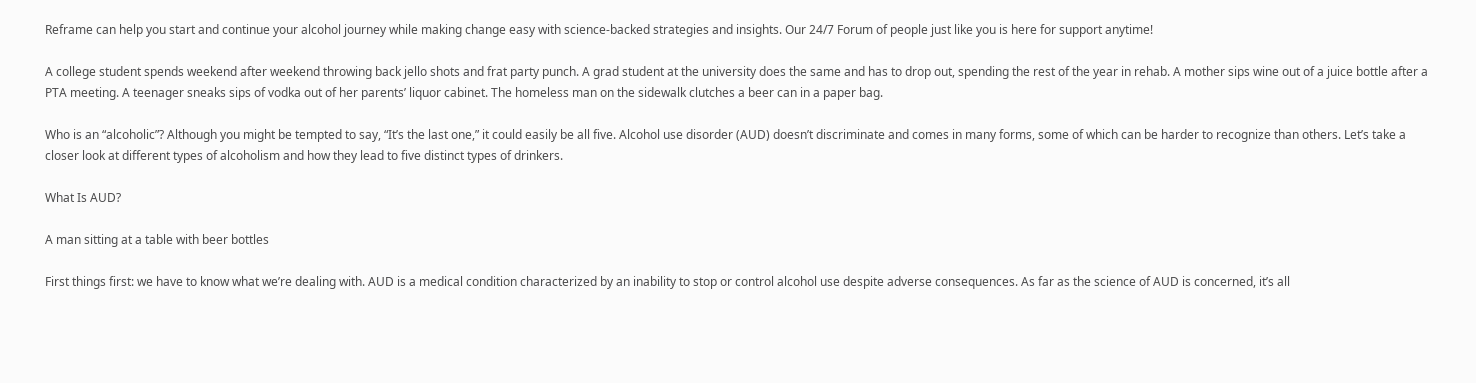Reframe can help you start and continue your alcohol journey while making change easy with science-backed strategies and insights. Our 24/7 Forum of people just like you is here for support anytime!

A college student spends weekend after weekend throwing back jello shots and frat party punch. A grad student at the university does the same and has to drop out, spending the rest of the year in rehab. A mother sips wine out of a juice bottle after a PTA meeting. A teenager sneaks sips of vodka out of her parents’ liquor cabinet. The homeless man on the sidewalk clutches a beer can in a paper bag.

Who is an “alcoholic”? Although you might be tempted to say, “It’s the last one,” it could easily be all five. Alcohol use disorder (AUD) doesn’t discriminate and comes in many forms, some of which can be harder to recognize than others. Let’s take a closer look at different types of alcoholism and how they lead to five distinct types of drinkers.

What Is AUD?

A man sitting at a table with beer bottles

First things first: we have to know what we’re dealing with. AUD is a medical condition characterized by an inability to stop or control alcohol use despite adverse consequences. As far as the science of AUD is concerned, it’s all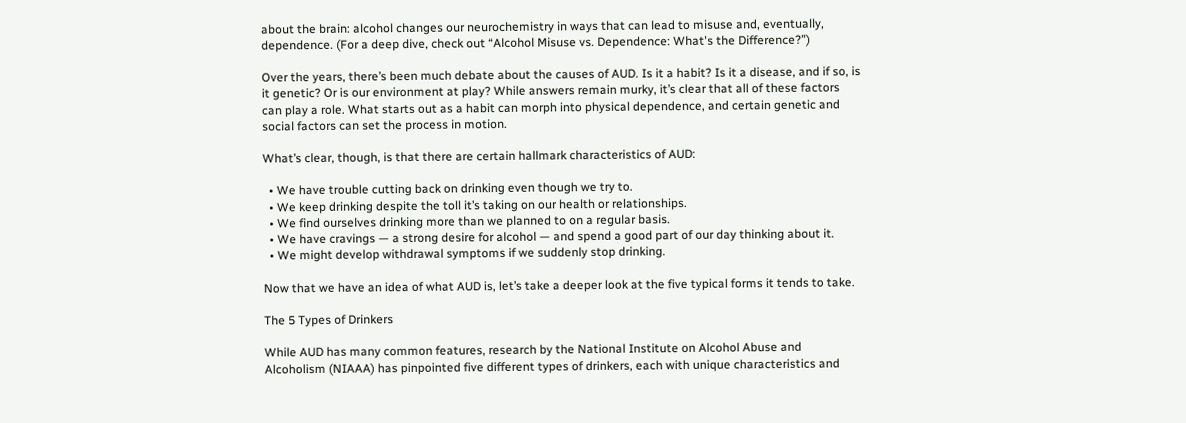about the brain: alcohol changes our neurochemistry in ways that can lead to misuse and, eventually, dependence. (For a deep dive, check out “Alcohol Misuse vs. Dependence: What's the Difference?”)

Over the years, there’s been much debate about the causes of AUD. Is it a habit? Is it a disease, and if so, is it genetic? Or is our environment at play? While answers remain murky, it’s clear that all of these factors can play a role. What starts out as a habit can morph into physical dependence, and certain genetic and social factors can set the process in motion.

What’s clear, though, is that there are certain hallmark characteristics of AUD:

  • We have trouble cutting back on drinking even though we try to.
  • We keep drinking despite the toll it’s taking on our health or relationships.
  • We find ourselves drinking more than we planned to on a regular basis.
  • We have cravings — a strong desire for alcohol — and spend a good part of our day thinking about it.
  • We might develop withdrawal symptoms if we suddenly stop drinking.

Now that we have an idea of what AUD is, let’s take a deeper look at the five typical forms it tends to take.

The 5 Types of Drinkers

While AUD has many common features, research by the National Institute on Alcohol Abuse and Alcoholism (NIAAA) has pinpointed five different types of drinkers, each with unique characteristics and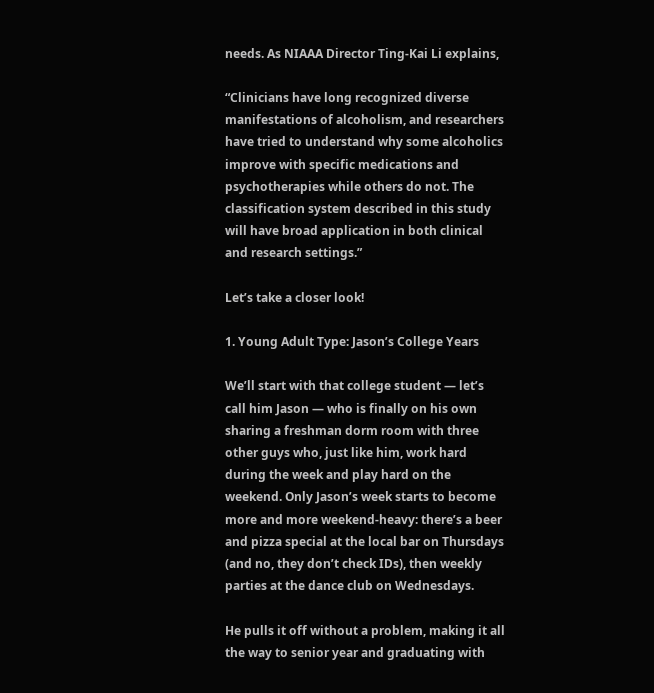needs. As NIAAA Director Ting-Kai Li explains,

“Clinicians have long recognized diverse manifestations of alcoholism, and researchers have tried to understand why some alcoholics improve with specific medications and psychotherapies while others do not. The classification system described in this study will have broad application in both clinical and research settings.”

Let’s take a closer look!

1. Young Adult Type: Jason’s College Years

We’ll start with that college student — let’s call him Jason — who is finally on his own sharing a freshman dorm room with three other guys who, just like him, work hard during the week and play hard on the weekend. Only Jason’s week starts to become more and more weekend-heavy: there’s a beer and pizza special at the local bar on Thursdays (and no, they don’t check IDs), then weekly parties at the dance club on Wednesdays.

He pulls it off without a problem, making it all the way to senior year and graduating with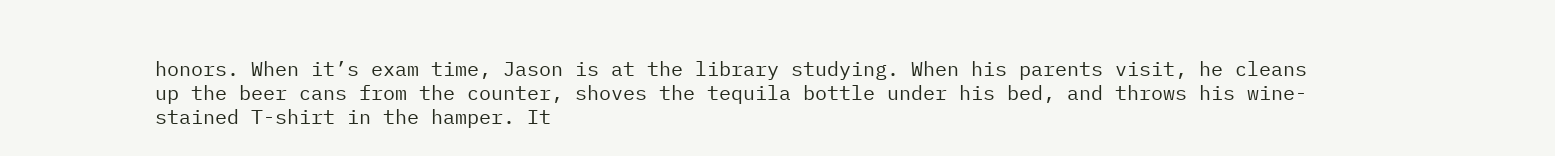honors. When it’s exam time, Jason is at the library studying. When his parents visit, he cleans up the beer cans from the counter, shoves the tequila bottle under his bed, and throws his wine-stained T-shirt in the hamper. It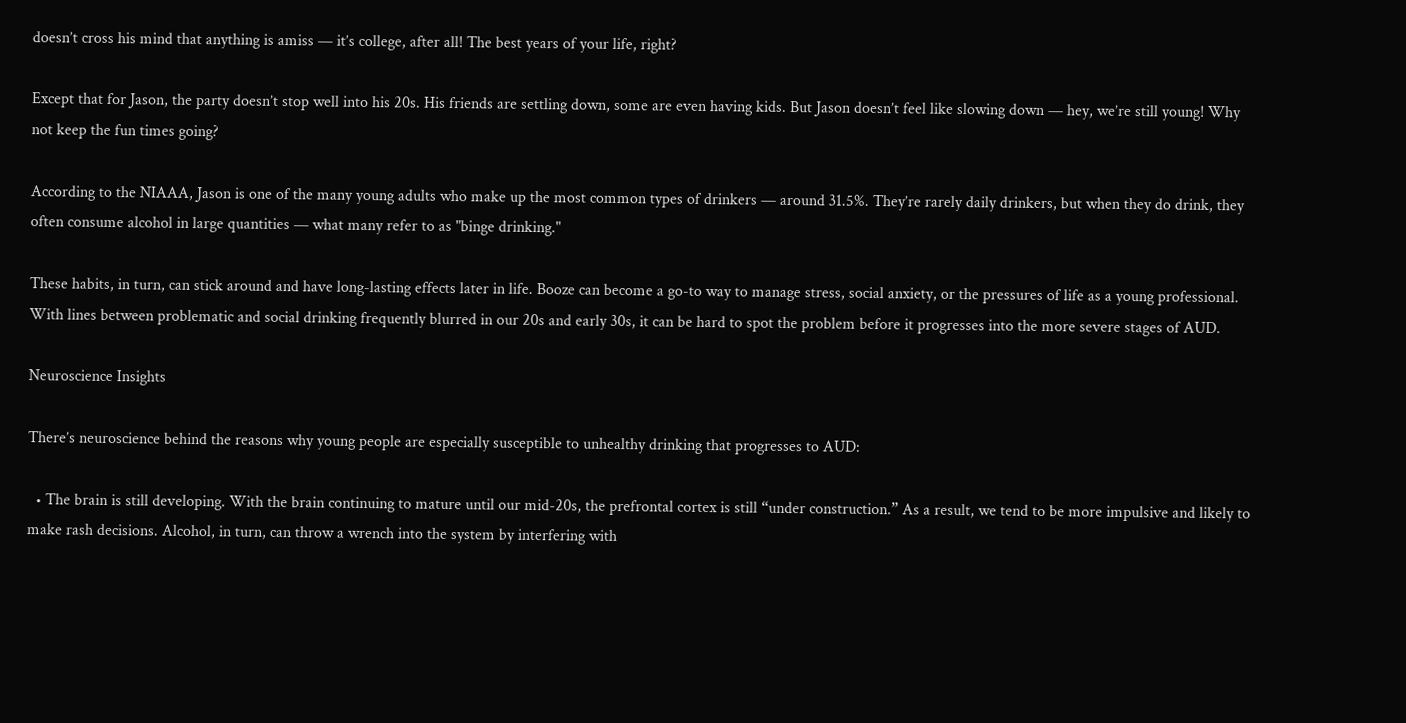doesn’t cross his mind that anything is amiss — it’s college, after all! The best years of your life, right?

Except that for Jason, the party doesn’t stop well into his 20s. His friends are settling down, some are even having kids. But Jason doesn’t feel like slowing down — hey, we’re still young! Why not keep the fun times going?

According to the NIAAA, Jason is one of the many young adults who make up the most common types of drinkers — around 31.5%. They’re rarely daily drinkers, but when they do drink, they often consume alcohol in large quantities — what many refer to as "binge drinking."

These habits, in turn, can stick around and have long-lasting effects later in life. Booze can become a go-to way to manage stress, social anxiety, or the pressures of life as a young professional. With lines between problematic and social drinking frequently blurred in our 20s and early 30s, it can be hard to spot the problem before it progresses into the more severe stages of AUD.

Neuroscience Insights

There’s neuroscience behind the reasons why young people are especially susceptible to unhealthy drinking that progresses to AUD:

  • The brain is still developing. With the brain continuing to mature until our mid-20s, the prefrontal cortex is still “under construction.” As a result, we tend to be more impulsive and likely to make rash decisions. Alcohol, in turn, can throw a wrench into the system by interfering with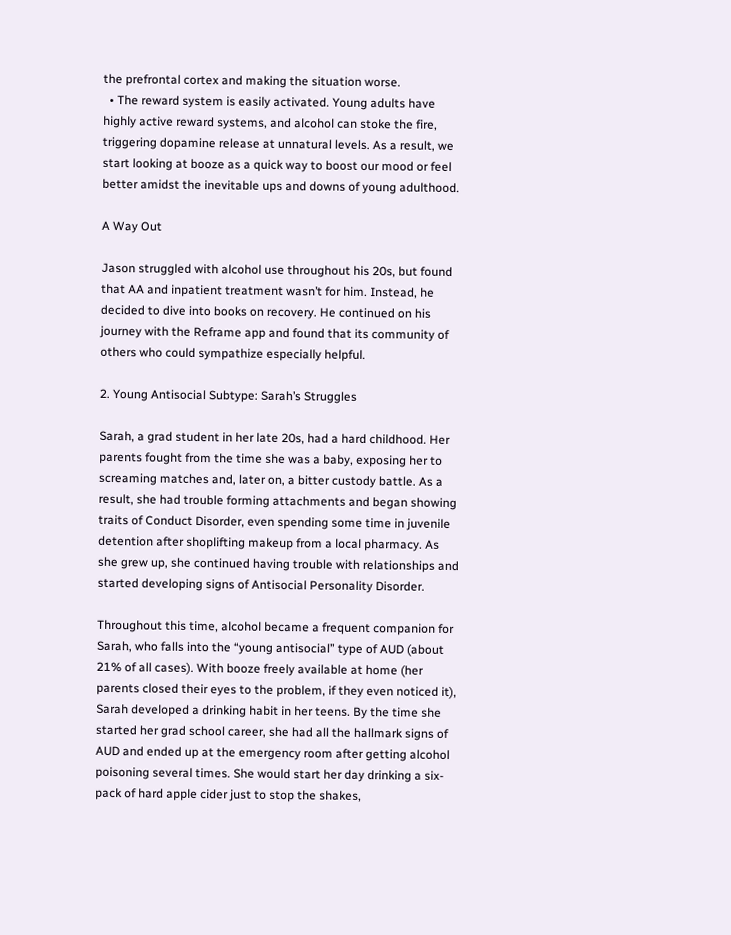the prefrontal cortex and making the situation worse.
  • The reward system is easily activated. Young adults have highly active reward systems, and alcohol can stoke the fire, triggering dopamine release at unnatural levels. As a result, we start looking at booze as a quick way to boost our mood or feel better amidst the inevitable ups and downs of young adulthood.

A Way Out

Jason struggled with alcohol use throughout his 20s, but found that AA and inpatient treatment wasn’t for him. Instead, he decided to dive into books on recovery. He continued on his journey with the Reframe app and found that its community of others who could sympathize especially helpful.

2. Young Antisocial Subtype: Sarah’s Struggles

Sarah, a grad student in her late 20s, had a hard childhood. Her parents fought from the time she was a baby, exposing her to screaming matches and, later on, a bitter custody battle. As a result, she had trouble forming attachments and began showing traits of Conduct Disorder, even spending some time in juvenile detention after shoplifting makeup from a local pharmacy. As she grew up, she continued having trouble with relationships and started developing signs of Antisocial Personality Disorder.

Throughout this time, alcohol became a frequent companion for Sarah, who falls into the “young antisocial” type of AUD (about 21% of all cases). With booze freely available at home (her parents closed their eyes to the problem, if they even noticed it), Sarah developed a drinking habit in her teens. By the time she started her grad school career, she had all the hallmark signs of AUD and ended up at the emergency room after getting alcohol poisoning several times. She would start her day drinking a six-pack of hard apple cider just to stop the shakes,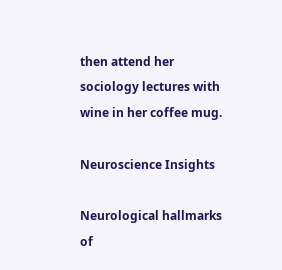then attend her sociology lectures with wine in her coffee mug.

Neuroscience Insights

Neurological hallmarks of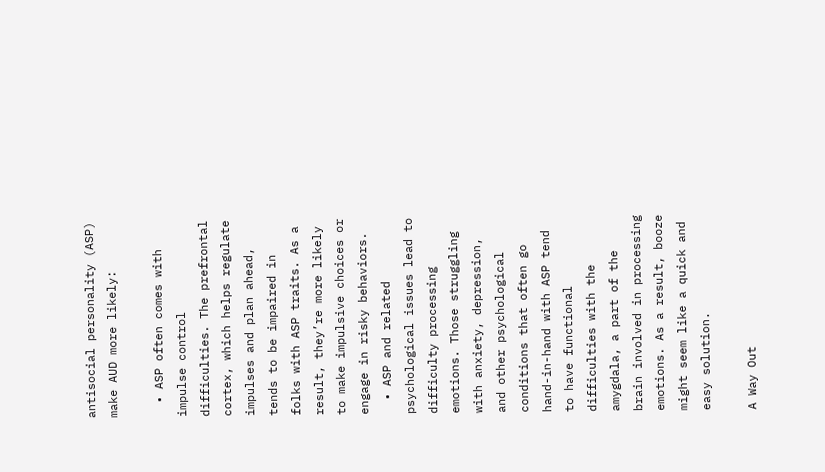antisocial personality (ASP) make AUD more likely:

  • ASP often comes with impulse control difficulties. The prefrontal cortex, which helps regulate impulses and plan ahead, tends to be impaired in folks with ASP traits. As a result, they’re more likely to make impulsive choices or engage in risky behaviors.
  • ASP and related psychological issues lead to difficulty processing emotions. Those struggling with anxiety, depression, and other psychological conditions that often go hand-in-hand with ASP tend to have functional difficulties with the amygdala, a part of the brain involved in processing emotions. As a result, booze might seem like a quick and easy solution.

A Way Out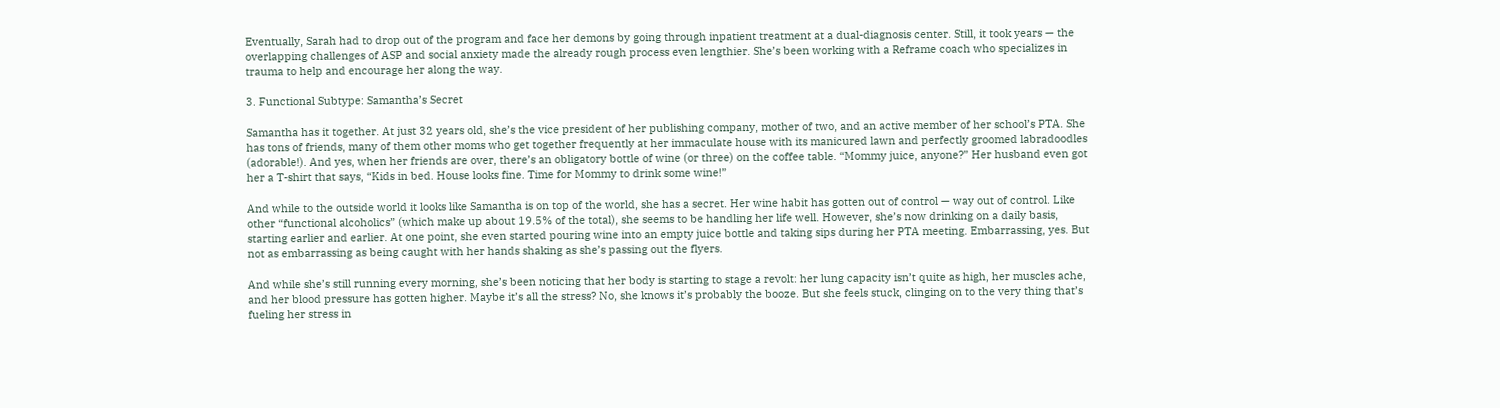Eventually, Sarah had to drop out of the program and face her demons by going through inpatient treatment at a dual-diagnosis center. Still, it took years — the overlapping challenges of ASP and social anxiety made the already rough process even lengthier. She’s been working with a Reframe coach who specializes in trauma to help and encourage her along the way.

3. Functional Subtype: Samantha’s Secret

Samantha has it together. At just 32 years old, she’s the vice president of her publishing company, mother of two, and an active member of her school’s PTA. She has tons of friends, many of them other moms who get together frequently at her immaculate house with its manicured lawn and perfectly groomed labradoodles (adorable!). And yes, when her friends are over, there’s an obligatory bottle of wine (or three) on the coffee table. “Mommy juice, anyone?” Her husband even got her a T-shirt that says, “Kids in bed. House looks fine. Time for Mommy to drink some wine!”

And while to the outside world it looks like Samantha is on top of the world, she has a secret. Her wine habit has gotten out of control — way out of control. Like other “functional alcoholics” (which make up about 19.5% of the total), she seems to be handling her life well. However, she’s now drinking on a daily basis, starting earlier and earlier. At one point, she even started pouring wine into an empty juice bottle and taking sips during her PTA meeting. Embarrassing, yes. But not as embarrassing as being caught with her hands shaking as she’s passing out the flyers.

And while she’s still running every morning, she’s been noticing that her body is starting to stage a revolt: her lung capacity isn’t quite as high, her muscles ache, and her blood pressure has gotten higher. Maybe it’s all the stress? No, she knows it’s probably the booze. But she feels stuck, clinging on to the very thing that’s fueling her stress in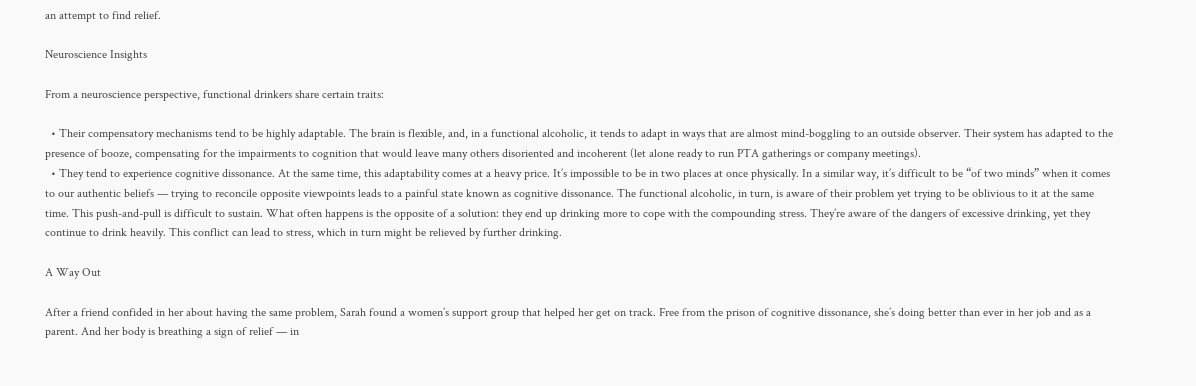an attempt to find relief.

Neuroscience Insights

From a neuroscience perspective, functional drinkers share certain traits:

  • Their compensatory mechanisms tend to be highly adaptable. The brain is flexible, and, in a functional alcoholic, it tends to adapt in ways that are almost mind-boggling to an outside observer. Their system has adapted to the presence of booze, compensating for the impairments to cognition that would leave many others disoriented and incoherent (let alone ready to run PTA gatherings or company meetings).
  • They tend to experience cognitive dissonance. At the same time, this adaptability comes at a heavy price. It’s impossible to be in two places at once physically. In a similar way, it’s difficult to be “of two minds” when it comes to our authentic beliefs — trying to reconcile opposite viewpoints leads to a painful state known as cognitive dissonance. The functional alcoholic, in turn, is aware of their problem yet trying to be oblivious to it at the same time. This push-and-pull is difficult to sustain. What often happens is the opposite of a solution: they end up drinking more to cope with the compounding stress. They’re aware of the dangers of excessive drinking, yet they continue to drink heavily. This conflict can lead to stress, which in turn might be relieved by further drinking.

A Way Out

After a friend confided in her about having the same problem, Sarah found a women’s support group that helped her get on track. Free from the prison of cognitive dissonance, she’s doing better than ever in her job and as a parent. And her body is breathing a sign of relief — in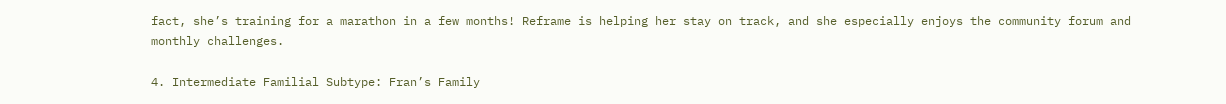fact, she’s training for a marathon in a few months! Reframe is helping her stay on track, and she especially enjoys the community forum and monthly challenges.

4. Intermediate Familial Subtype: Fran’s Family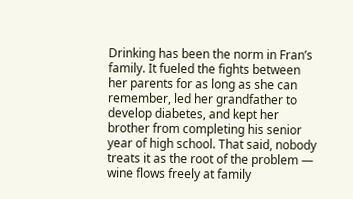Drinking has been the norm in Fran’s family. It fueled the fights between her parents for as long as she can remember, led her grandfather to develop diabetes, and kept her brother from completing his senior year of high school. That said, nobody treats it as the root of the problem — wine flows freely at family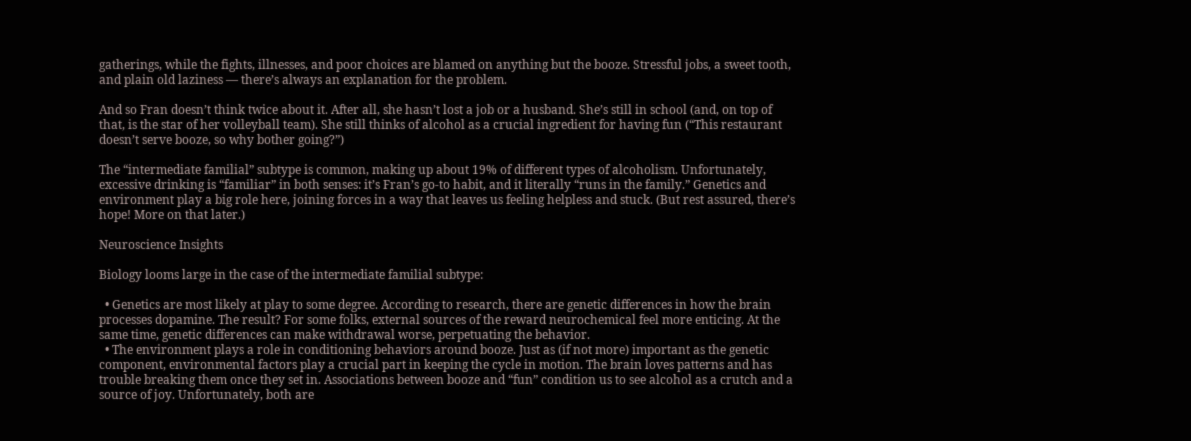gatherings, while the fights, illnesses, and poor choices are blamed on anything but the booze. Stressful jobs, a sweet tooth, and plain old laziness — there’s always an explanation for the problem.

And so Fran doesn’t think twice about it. After all, she hasn’t lost a job or a husband. She’s still in school (and, on top of that, is the star of her volleyball team). She still thinks of alcohol as a crucial ingredient for having fun (“This restaurant doesn’t serve booze, so why bother going?”)

The “intermediate familial” subtype is common, making up about 19% of different types of alcoholism. Unfortunately, excessive drinking is “familiar” in both senses: it’s Fran’s go-to habit, and it literally “runs in the family.” Genetics and environment play a big role here, joining forces in a way that leaves us feeling helpless and stuck. (But rest assured, there’s hope! More on that later.)

Neuroscience Insights

Biology looms large in the case of the intermediate familial subtype:

  • Genetics are most likely at play to some degree. According to research, there are genetic differences in how the brain processes dopamine. The result? For some folks, external sources of the reward neurochemical feel more enticing. At the same time, genetic differences can make withdrawal worse, perpetuating the behavior.
  • The environment plays a role in conditioning behaviors around booze. Just as (if not more) important as the genetic component, environmental factors play a crucial part in keeping the cycle in motion. The brain loves patterns and has trouble breaking them once they set in. Associations between booze and “fun” condition us to see alcohol as a crutch and a source of joy. Unfortunately, both are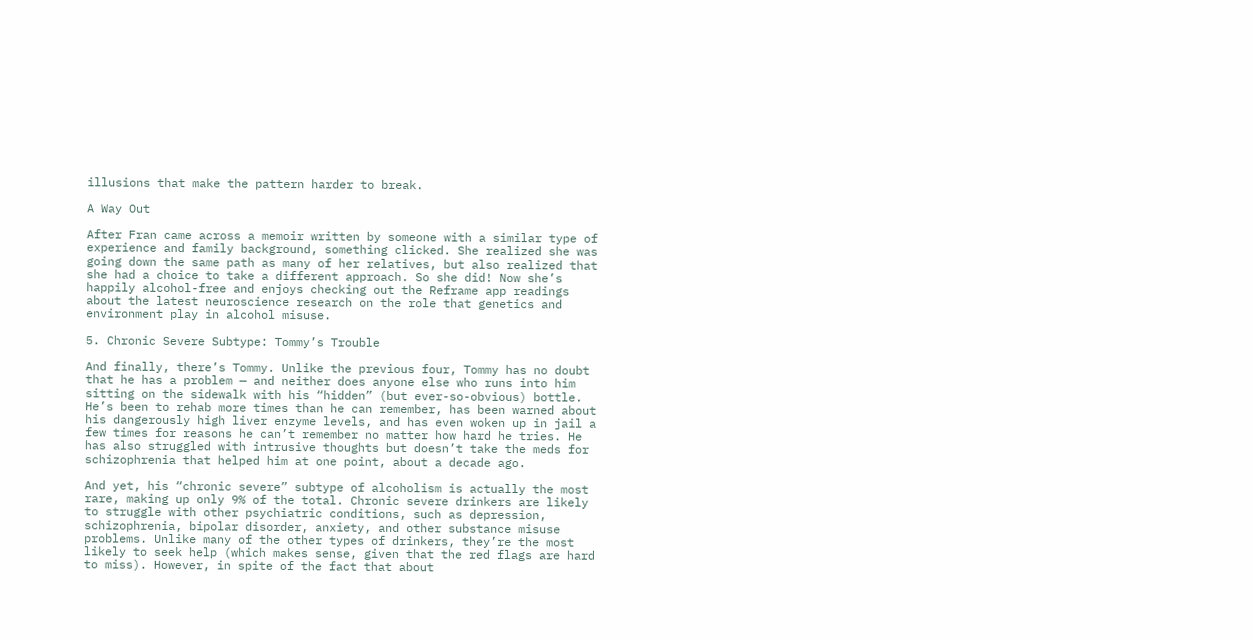illusions that make the pattern harder to break.

A Way Out

After Fran came across a memoir written by someone with a similar type of experience and family background, something clicked. She realized she was going down the same path as many of her relatives, but also realized that she had a choice to take a different approach. So she did! Now she’s happily alcohol-free and enjoys checking out the Reframe app readings about the latest neuroscience research on the role that genetics and environment play in alcohol misuse.

5. Chronic Severe Subtype: Tommy’s Trouble

And finally, there’s Tommy. Unlike the previous four, Tommy has no doubt that he has a problem — and neither does anyone else who runs into him sitting on the sidewalk with his “hidden” (but ever-so-obvious) bottle. He’s been to rehab more times than he can remember, has been warned about his dangerously high liver enzyme levels, and has even woken up in jail a few times for reasons he can’t remember no matter how hard he tries. He has also struggled with intrusive thoughts but doesn’t take the meds for schizophrenia that helped him at one point, about a decade ago.

And yet, his “chronic severe” subtype of alcoholism is actually the most rare, making up only 9% of the total. Chronic severe drinkers are likely to struggle with other psychiatric conditions, such as depression, schizophrenia, bipolar disorder, anxiety, and other substance misuse problems. Unlike many of the other types of drinkers, they’re the most likely to seek help (which makes sense, given that the red flags are hard to miss). However, in spite of the fact that about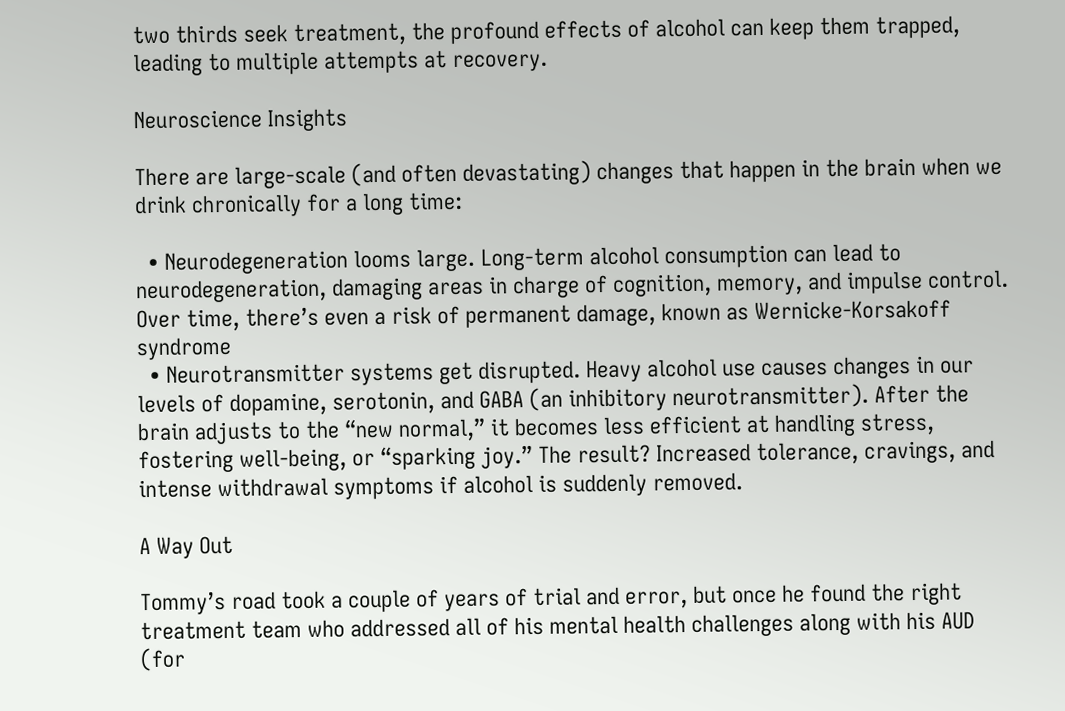two thirds seek treatment, the profound effects of alcohol can keep them trapped, leading to multiple attempts at recovery.

Neuroscience Insights

There are large-scale (and often devastating) changes that happen in the brain when we drink chronically for a long time:

  • Neurodegeneration looms large. Long-term alcohol consumption can lead to neurodegeneration, damaging areas in charge of cognition, memory, and impulse control. Over time, there’s even a risk of permanent damage, known as Wernicke-Korsakoff syndrome
  • Neurotransmitter systems get disrupted. Heavy alcohol use causes changes in our levels of dopamine, serotonin, and GABA (an inhibitory neurotransmitter). After the brain adjusts to the “new normal,” it becomes less efficient at handling stress, fostering well-being, or “sparking joy.” The result? Increased tolerance, cravings, and intense withdrawal symptoms if alcohol is suddenly removed.

A Way Out

Tommy’s road took a couple of years of trial and error, but once he found the right treatment team who addressed all of his mental health challenges along with his AUD (for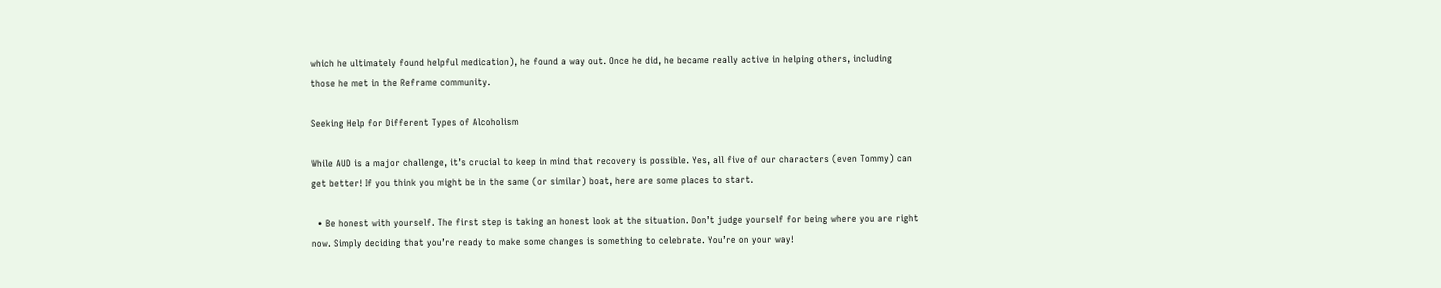which he ultimately found helpful medication), he found a way out. Once he did, he became really active in helping others, including those he met in the Reframe community.

Seeking Help for Different Types of Alcoholism

While AUD is a major challenge, it’s crucial to keep in mind that recovery is possible. Yes, all five of our characters (even Tommy) can get better! If you think you might be in the same (or similar) boat, here are some places to start.

  • Be honest with yourself. The first step is taking an honest look at the situation. Don’t judge yourself for being where you are right now. Simply deciding that you’re ready to make some changes is something to celebrate. You’re on your way!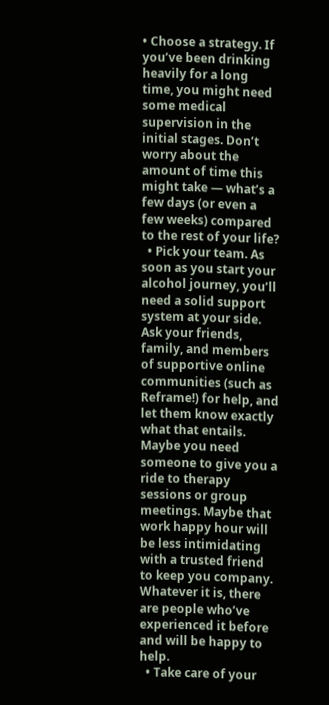• Choose a strategy. If you’ve been drinking heavily for a long time, you might need some medical supervision in the initial stages. Don’t worry about the amount of time this might take — what’s a few days (or even a few weeks) compared to the rest of your life?
  • Pick your team. As soon as you start your alcohol journey, you’ll need a solid support system at your side. Ask your friends, family, and members of supportive online communities (such as Reframe!) for help, and let them know exactly what that entails. Maybe you need someone to give you a ride to therapy sessions or group meetings. Maybe that work happy hour will be less intimidating with a trusted friend to keep you company. Whatever it is, there are people who’ve experienced it before and will be happy to help.
  • Take care of your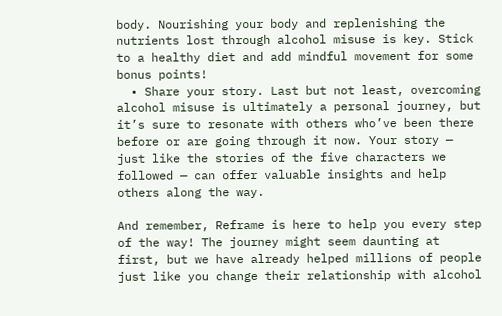body. Nourishing your body and replenishing the nutrients lost through alcohol misuse is key. Stick to a healthy diet and add mindful movement for some bonus points!
  • Share your story. Last but not least, overcoming alcohol misuse is ultimately a personal journey, but it’s sure to resonate with others who’ve been there before or are going through it now. Your story — just like the stories of the five characters we followed — can offer valuable insights and help others along the way.

And remember, Reframe is here to help you every step of the way! The journey might seem daunting at first, but we have already helped millions of people just like you change their relationship with alcohol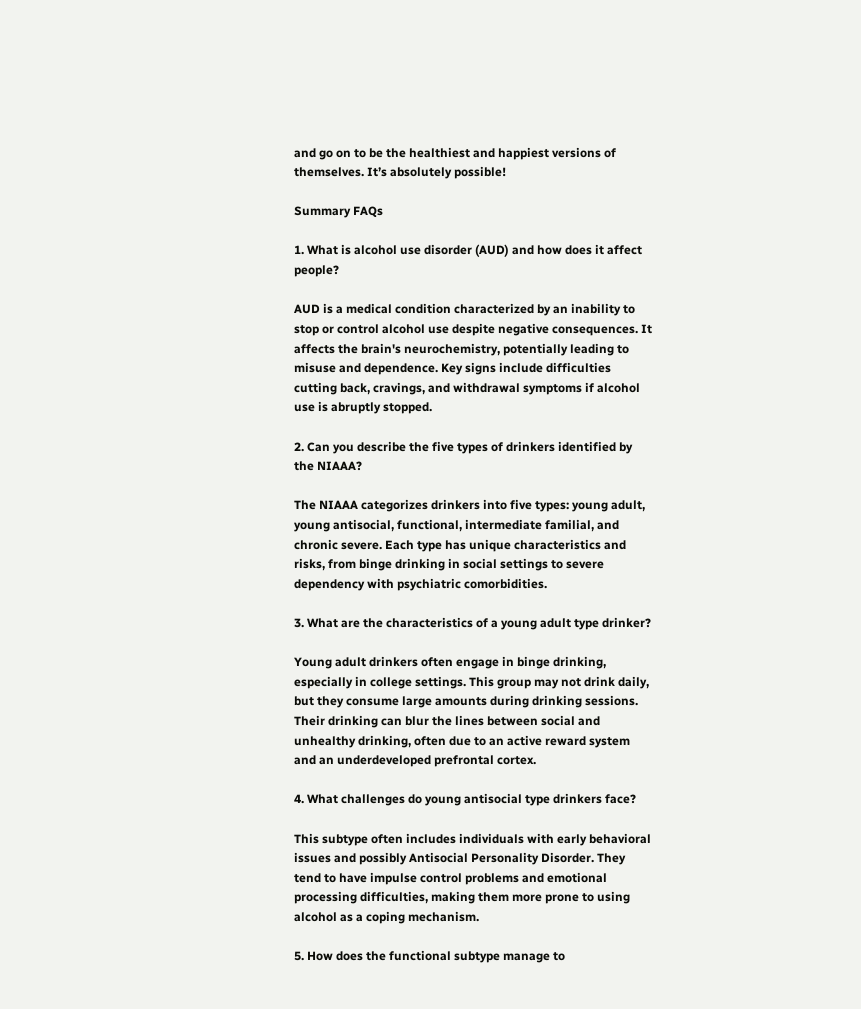and go on to be the healthiest and happiest versions of themselves. It’s absolutely possible!

Summary FAQs

1. What is alcohol use disorder (AUD) and how does it affect people?

AUD is a medical condition characterized by an inability to stop or control alcohol use despite negative consequences. It affects the brain's neurochemistry, potentially leading to misuse and dependence. Key signs include difficulties cutting back, cravings, and withdrawal symptoms if alcohol use is abruptly stopped.

2. Can you describe the five types of drinkers identified by the NIAAA?

The NIAAA categorizes drinkers into five types: young adult, young antisocial, functional, intermediate familial, and chronic severe. Each type has unique characteristics and risks, from binge drinking in social settings to severe dependency with psychiatric comorbidities.

3. What are the characteristics of a young adult type drinker?

Young adult drinkers often engage in binge drinking, especially in college settings. This group may not drink daily, but they consume large amounts during drinking sessions. Their drinking can blur the lines between social and unhealthy drinking, often due to an active reward system and an underdeveloped prefrontal cortex.

4. What challenges do young antisocial type drinkers face?

This subtype often includes individuals with early behavioral issues and possibly Antisocial Personality Disorder. They tend to have impulse control problems and emotional processing difficulties, making them more prone to using alcohol as a coping mechanism.

5. How does the functional subtype manage to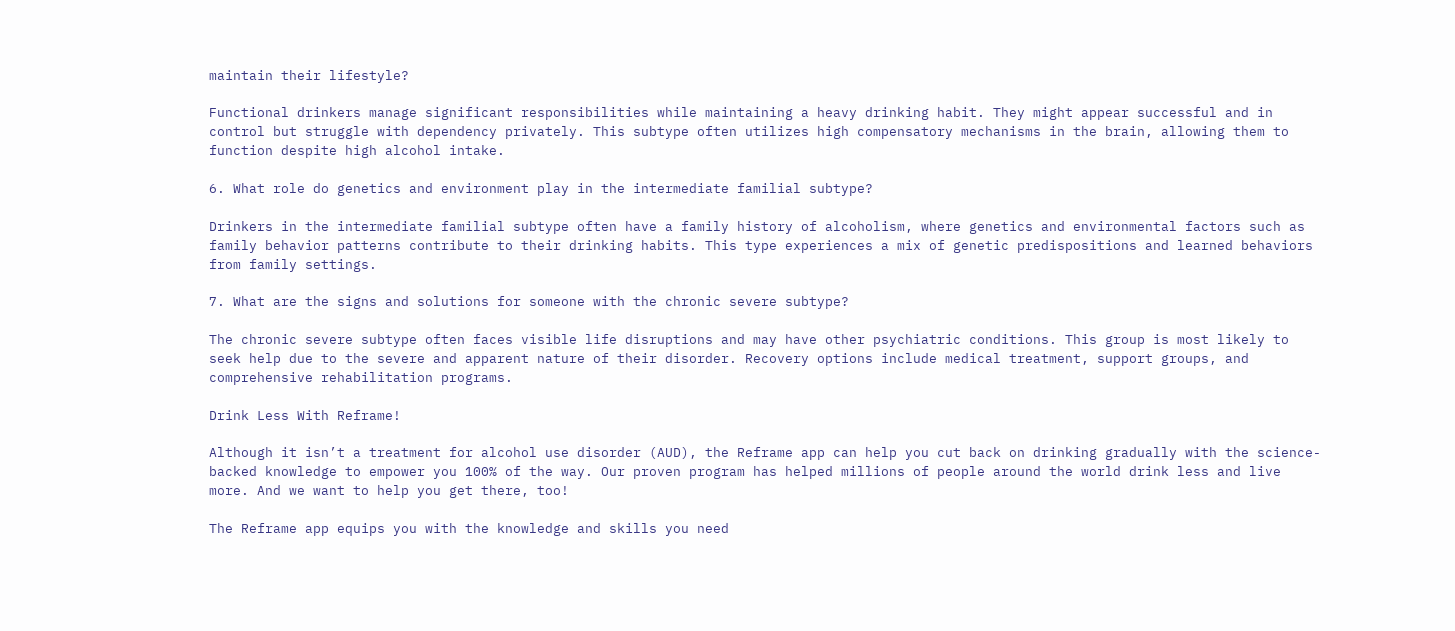maintain their lifestyle?

Functional drinkers manage significant responsibilities while maintaining a heavy drinking habit. They might appear successful and in control but struggle with dependency privately. This subtype often utilizes high compensatory mechanisms in the brain, allowing them to function despite high alcohol intake.

6. What role do genetics and environment play in the intermediate familial subtype?

Drinkers in the intermediate familial subtype often have a family history of alcoholism, where genetics and environmental factors such as family behavior patterns contribute to their drinking habits. This type experiences a mix of genetic predispositions and learned behaviors from family settings.

7. What are the signs and solutions for someone with the chronic severe subtype?

The chronic severe subtype often faces visible life disruptions and may have other psychiatric conditions. This group is most likely to seek help due to the severe and apparent nature of their disorder. Recovery options include medical treatment, support groups, and comprehensive rehabilitation programs.

Drink Less With Reframe!

Although it isn’t a treatment for alcohol use disorder (AUD), the Reframe app can help you cut back on drinking gradually with the science-backed knowledge to empower you 100% of the way. Our proven program has helped millions of people around the world drink less and live more. And we want to help you get there, too!

The Reframe app equips you with the knowledge and skills you need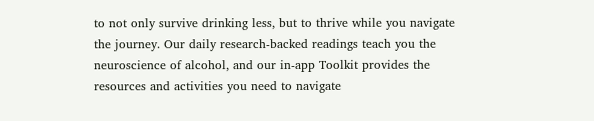to not only survive drinking less, but to thrive while you navigate the journey. Our daily research-backed readings teach you the neuroscience of alcohol, and our in-app Toolkit provides the resources and activities you need to navigate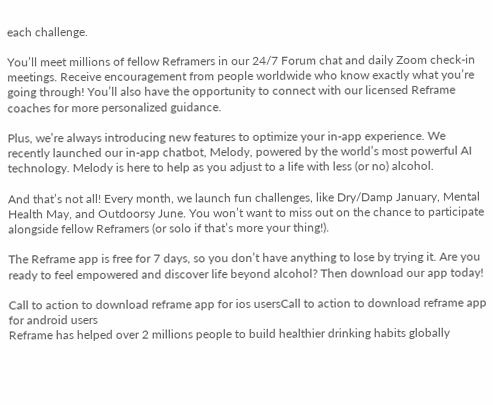each challenge.

You’ll meet millions of fellow Reframers in our 24/7 Forum chat and daily Zoom check-in meetings. Receive encouragement from people worldwide who know exactly what you’re going through! You’ll also have the opportunity to connect with our licensed Reframe coaches for more personalized guidance.

Plus, we’re always introducing new features to optimize your in-app experience. We recently launched our in-app chatbot, Melody, powered by the world’s most powerful AI technology. Melody is here to help as you adjust to a life with less (or no) alcohol.

And that’s not all! Every month, we launch fun challenges, like Dry/Damp January, Mental Health May, and Outdoorsy June. You won’t want to miss out on the chance to participate alongside fellow Reframers (or solo if that’s more your thing!).

The Reframe app is free for 7 days, so you don’t have anything to lose by trying it. Are you ready to feel empowered and discover life beyond alcohol? Then download our app today!

Call to action to download reframe app for ios usersCall to action to download reframe app for android users
Reframe has helped over 2 millions people to build healthier drinking habits globally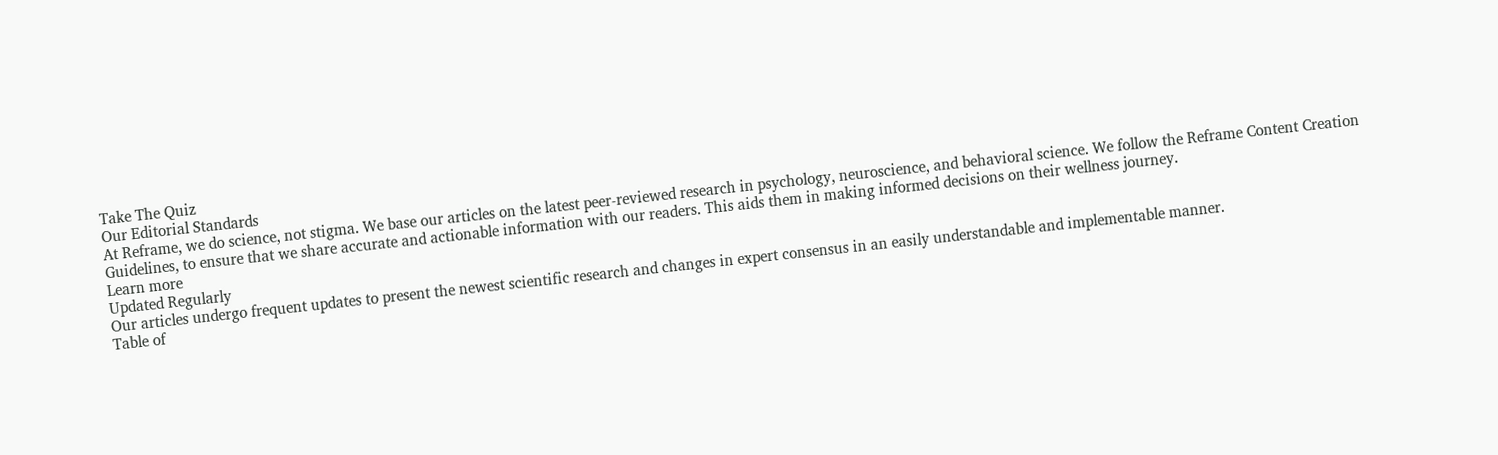Take The Quiz
Our Editorial Standards
At Reframe, we do science, not stigma. We base our articles on the latest peer-reviewed research in psychology, neuroscience, and behavioral science. We follow the Reframe Content Creation Guidelines, to ensure that we share accurate and actionable information with our readers. This aids them in making informed decisions on their wellness journey.
Learn more
Updated Regularly
Our articles undergo frequent updates to present the newest scientific research and changes in expert consensus in an easily understandable and implementable manner.
Table of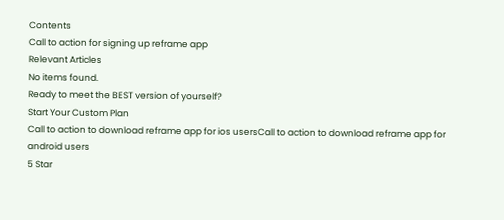Contents
Call to action for signing up reframe app
Relevant Articles
No items found.
Ready to meet the BEST version of yourself?
Start Your Custom Plan
Call to action to download reframe app for ios usersCall to action to download reframe app for android users
5 Star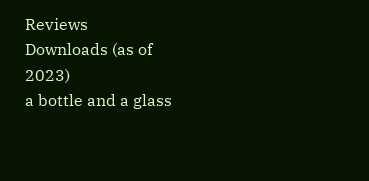Reviews
Downloads (as of 2023)
a bottle and a glass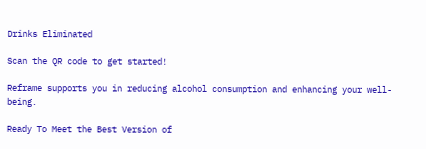Drinks Eliminated

Scan the QR code to get started!

Reframe supports you in reducing alcohol consumption and enhancing your well-being.

Ready To Meet the Best Version of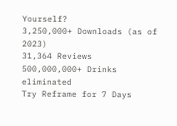Yourself?
3,250,000+ Downloads (as of 2023)
31,364 Reviews
500,000,000+ Drinks eliminated
Try Reframe for 7 Days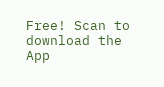Free! Scan to download the App